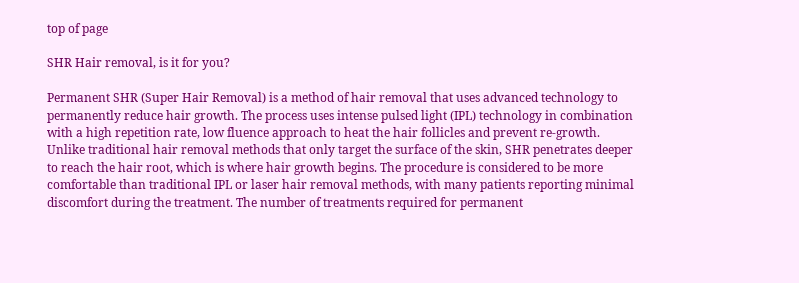top of page

SHR Hair removal, is it for you?

Permanent SHR (Super Hair Removal) is a method of hair removal that uses advanced technology to permanently reduce hair growth. The process uses intense pulsed light (IPL) technology in combination with a high repetition rate, low fluence approach to heat the hair follicles and prevent re-growth. Unlike traditional hair removal methods that only target the surface of the skin, SHR penetrates deeper to reach the hair root, which is where hair growth begins. The procedure is considered to be more comfortable than traditional IPL or laser hair removal methods, with many patients reporting minimal discomfort during the treatment. The number of treatments required for permanent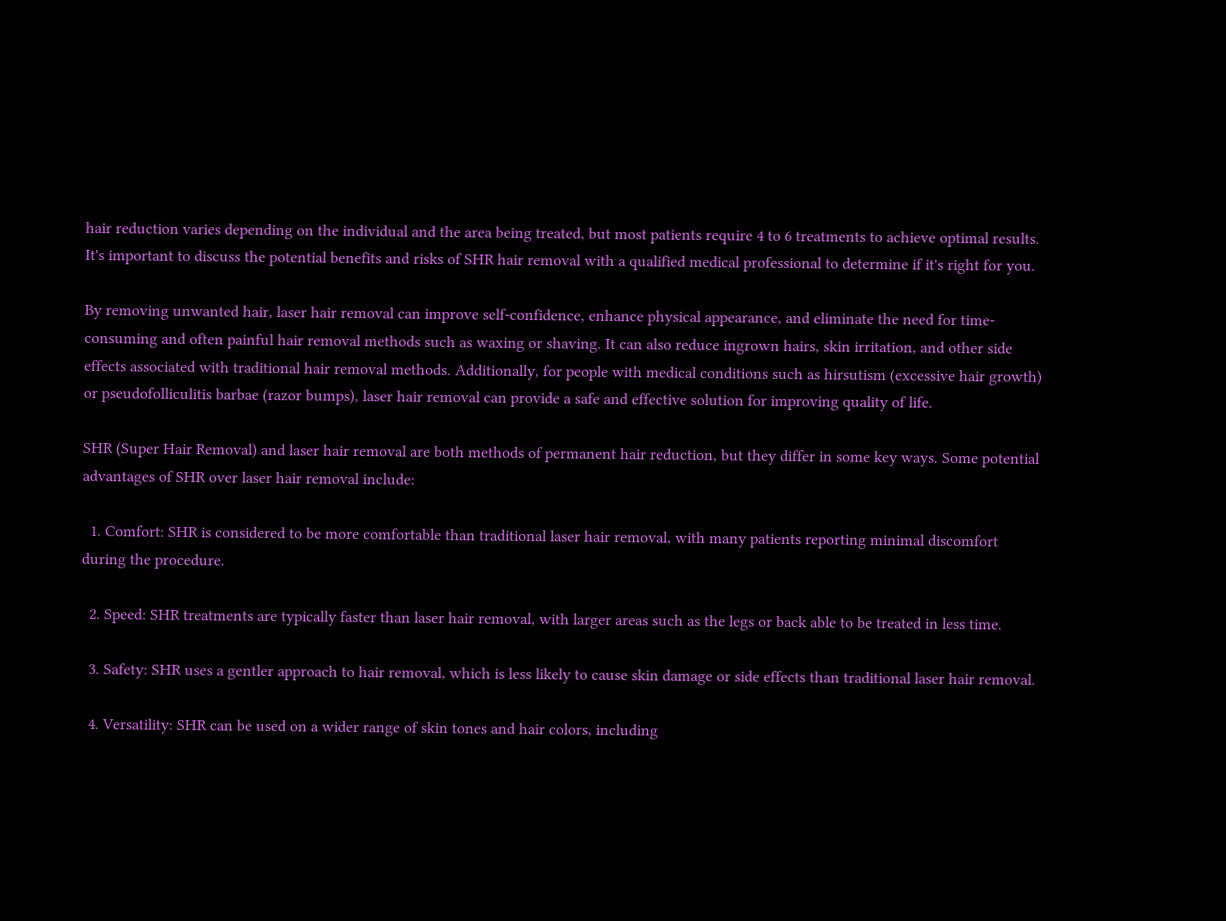hair reduction varies depending on the individual and the area being treated, but most patients require 4 to 6 treatments to achieve optimal results. It's important to discuss the potential benefits and risks of SHR hair removal with a qualified medical professional to determine if it's right for you.

By removing unwanted hair, laser hair removal can improve self-confidence, enhance physical appearance, and eliminate the need for time-consuming and often painful hair removal methods such as waxing or shaving. It can also reduce ingrown hairs, skin irritation, and other side effects associated with traditional hair removal methods. Additionally, for people with medical conditions such as hirsutism (excessive hair growth) or pseudofolliculitis barbae (razor bumps), laser hair removal can provide a safe and effective solution for improving quality of life.

SHR (Super Hair Removal) and laser hair removal are both methods of permanent hair reduction, but they differ in some key ways. Some potential advantages of SHR over laser hair removal include:

  1. Comfort: SHR is considered to be more comfortable than traditional laser hair removal, with many patients reporting minimal discomfort during the procedure.

  2. Speed: SHR treatments are typically faster than laser hair removal, with larger areas such as the legs or back able to be treated in less time.

  3. Safety: SHR uses a gentler approach to hair removal, which is less likely to cause skin damage or side effects than traditional laser hair removal.

  4. Versatility: SHR can be used on a wider range of skin tones and hair colors, including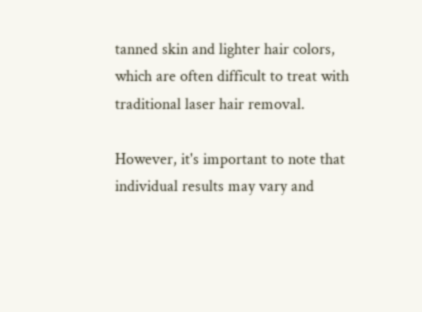tanned skin and lighter hair colors, which are often difficult to treat with traditional laser hair removal.

However, it's important to note that individual results may vary and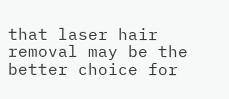that laser hair removal may be the better choice for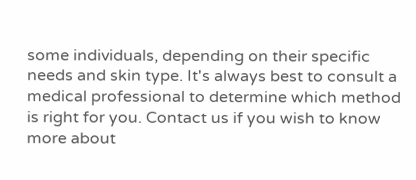some individuals, depending on their specific needs and skin type. It's always best to consult a medical professional to determine which method is right for you. Contact us if you wish to know more about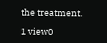the treatment.

1 view0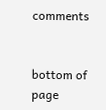comments


bottom of page